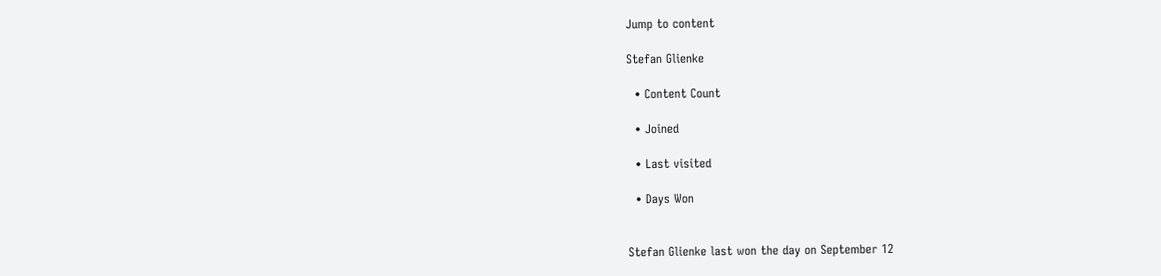Jump to content

Stefan Glienke

  • Content Count

  • Joined

  • Last visited

  • Days Won


Stefan Glienke last won the day on September 12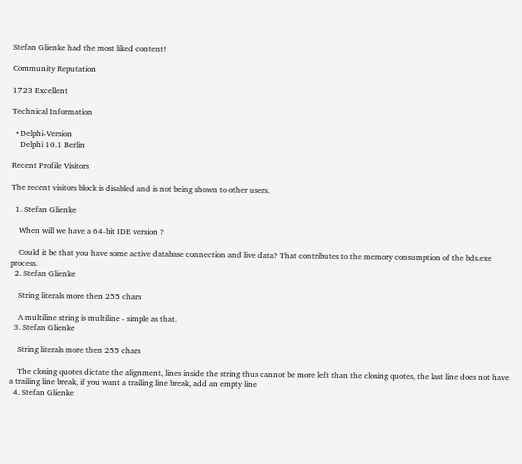Stefan Glienke had the most liked content!

Community Reputation

1723 Excellent

Technical Information

  • Delphi-Version
    Delphi 10.1 Berlin

Recent Profile Visitors

The recent visitors block is disabled and is not being shown to other users.

  1. Stefan Glienke

    When will we have a 64-bit IDE version ?

    Could it be that you have some active database connection and live data? That contributes to the memory consumption of the bds.exe process.
  2. Stefan Glienke

    String literals more then 255 chars

    A multiline string is multiline - simple as that.
  3. Stefan Glienke

    String literals more then 255 chars

    The closing quotes dictate the alignment, lines inside the string thus cannot be more left than the closing quotes, the last line does not have a trailing line break, if you want a trailing line break, add an empty line
  4. Stefan Glienke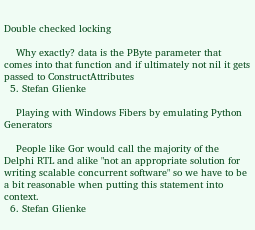Double checked locking

    Why exactly? data is the PByte parameter that comes into that function and if ultimately not nil it gets passed to ConstructAttributes
  5. Stefan Glienke

    Playing with Windows Fibers by emulating Python Generators

    People like Gor would call the majority of the Delphi RTL and alike "not an appropriate solution for writing scalable concurrent software" so we have to be a bit reasonable when putting this statement into context.
  6. Stefan Glienke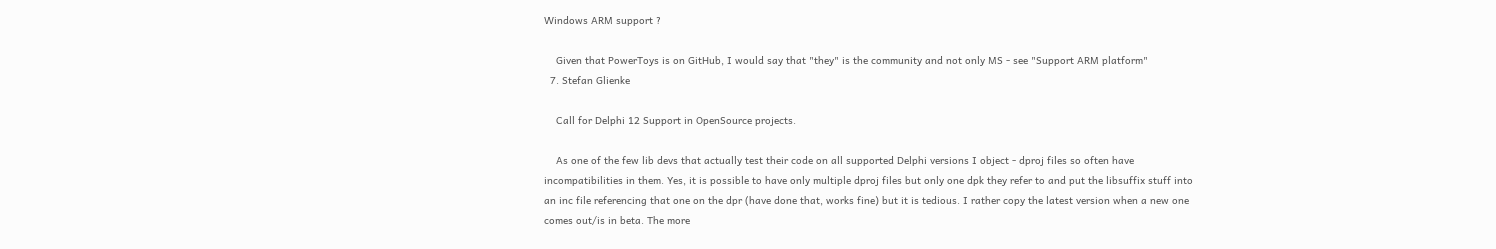Windows ARM support ?

    Given that PowerToys is on GitHub, I would say that "they" is the community and not only MS - see "Support ARM platform"
  7. Stefan Glienke

    Call for Delphi 12 Support in OpenSource projects.

    As one of the few lib devs that actually test their code on all supported Delphi versions I object - dproj files so often have incompatibilities in them. Yes, it is possible to have only multiple dproj files but only one dpk they refer to and put the libsuffix stuff into an inc file referencing that one on the dpr (have done that, works fine) but it is tedious. I rather copy the latest version when a new one comes out/is in beta. The more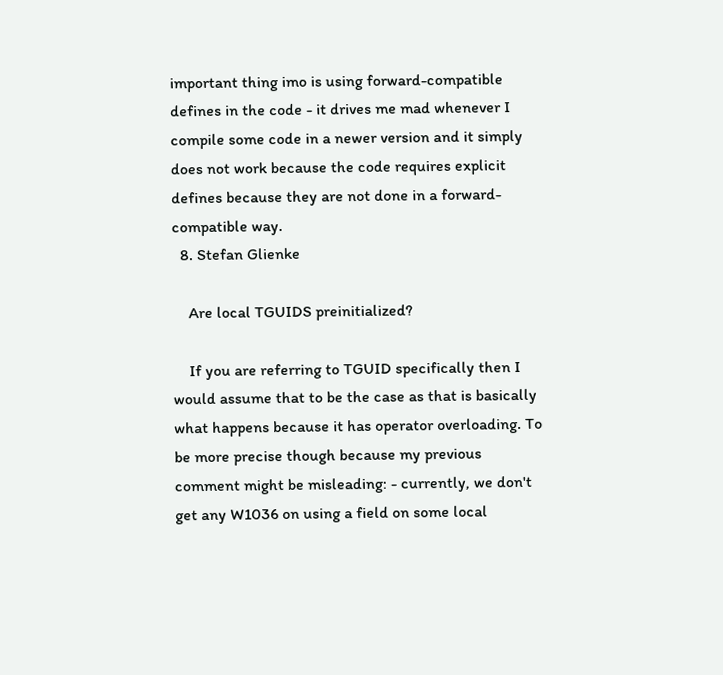important thing imo is using forward-compatible defines in the code - it drives me mad whenever I compile some code in a newer version and it simply does not work because the code requires explicit defines because they are not done in a forward-compatible way.
  8. Stefan Glienke

    Are local TGUIDS preinitialized?

    If you are referring to TGUID specifically then I would assume that to be the case as that is basically what happens because it has operator overloading. To be more precise though because my previous comment might be misleading: - currently, we don't get any W1036 on using a field on some local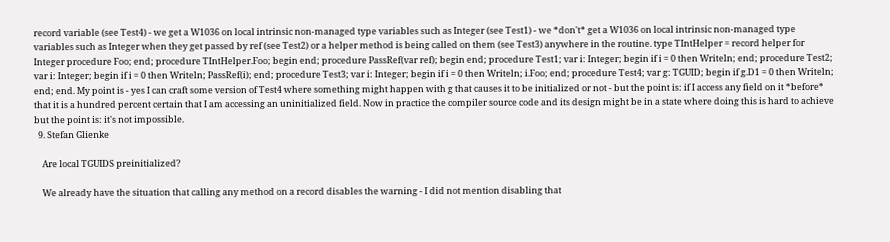record variable (see Test4) - we get a W1036 on local intrinsic non-managed type variables such as Integer (see Test1) - we *don't* get a W1036 on local intrinsic non-managed type variables such as Integer when they get passed by ref (see Test2) or a helper method is being called on them (see Test3) anywhere in the routine. type TIntHelper = record helper for Integer procedure Foo; end; procedure TIntHelper.Foo; begin end; procedure PassRef(var ref); begin end; procedure Test1; var i: Integer; begin if i = 0 then Writeln; end; procedure Test2; var i: Integer; begin if i = 0 then Writeln; PassRef(i); end; procedure Test3; var i: Integer; begin if i = 0 then Writeln; i.Foo; end; procedure Test4; var g: TGUID; begin if g.D1 = 0 then Writeln; end; end. My point is - yes I can craft some version of Test4 where something might happen with g that causes it to be initialized or not - but the point is: if I access any field on it *before* that it is a hundred percent certain that I am accessing an uninitialized field. Now in practice the compiler source code and its design might be in a state where doing this is hard to achieve but the point is: it's not impossible.
  9. Stefan Glienke

    Are local TGUIDS preinitialized?

    We already have the situation that calling any method on a record disables the warning - I did not mention disabling that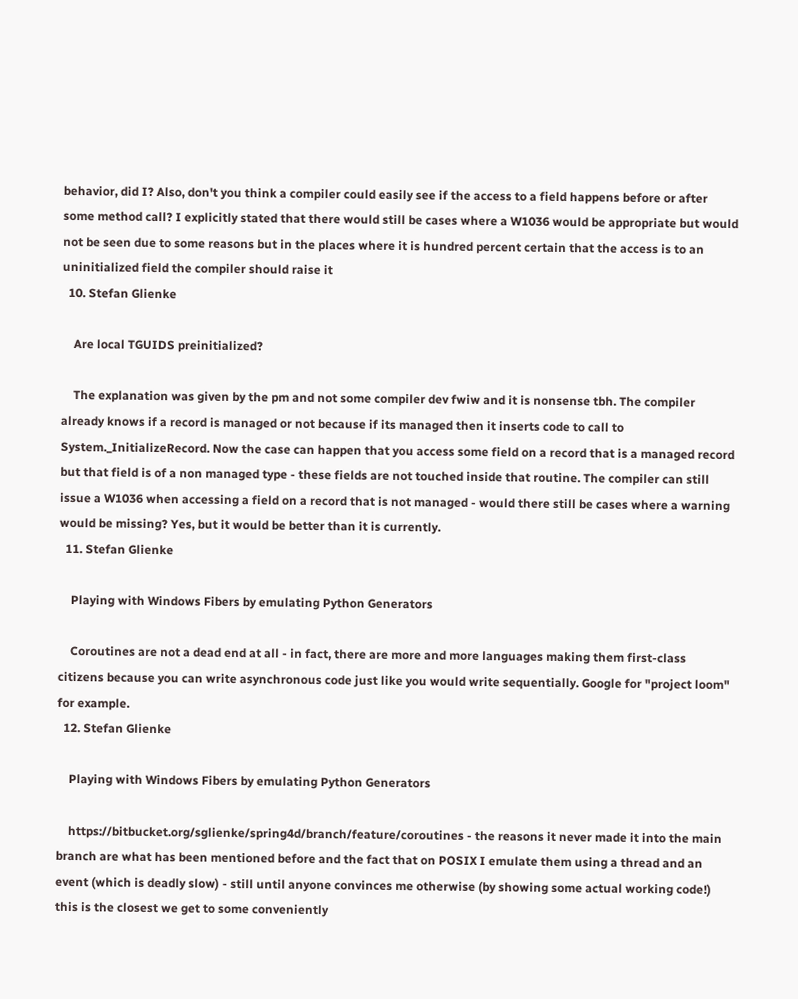behavior, did I? Also, don't you think a compiler could easily see if the access to a field happens before or after some method call? I explicitly stated that there would still be cases where a W1036 would be appropriate but would not be seen due to some reasons but in the places where it is hundred percent certain that the access is to an uninitialized field the compiler should raise it
  10. Stefan Glienke

    Are local TGUIDS preinitialized?

    The explanation was given by the pm and not some compiler dev fwiw and it is nonsense tbh. The compiler already knows if a record is managed or not because if its managed then it inserts code to call to System._InitializeRecord. Now the case can happen that you access some field on a record that is a managed record but that field is of a non managed type - these fields are not touched inside that routine. The compiler can still issue a W1036 when accessing a field on a record that is not managed - would there still be cases where a warning would be missing? Yes, but it would be better than it is currently.
  11. Stefan Glienke

    Playing with Windows Fibers by emulating Python Generators

    Coroutines are not a dead end at all - in fact, there are more and more languages making them first-class citizens because you can write asynchronous code just like you would write sequentially. Google for "project loom" for example.
  12. Stefan Glienke

    Playing with Windows Fibers by emulating Python Generators

    https://bitbucket.org/sglienke/spring4d/branch/feature/coroutines - the reasons it never made it into the main branch are what has been mentioned before and the fact that on POSIX I emulate them using a thread and an event (which is deadly slow) - still until anyone convinces me otherwise (by showing some actual working code!) this is the closest we get to some conveniently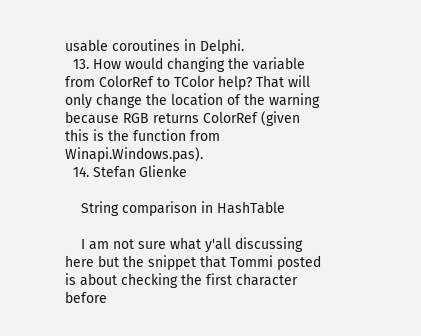usable coroutines in Delphi.
  13. How would changing the variable from ColorRef to TColor help? That will only change the location of the warning because RGB returns ColorRef (given this is the function from Winapi.Windows.pas).
  14. Stefan Glienke

    String comparison in HashTable

    I am not sure what y'all discussing here but the snippet that Tommi posted is about checking the first character before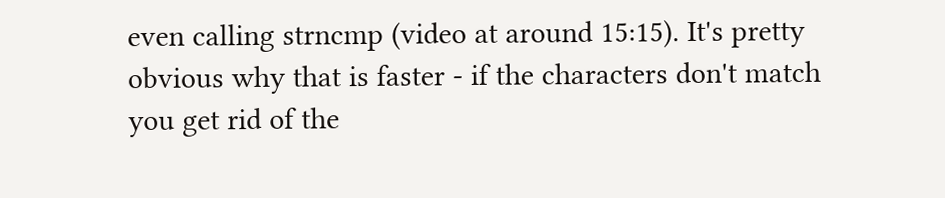even calling strncmp (video at around 15:15). It's pretty obvious why that is faster - if the characters don't match you get rid of the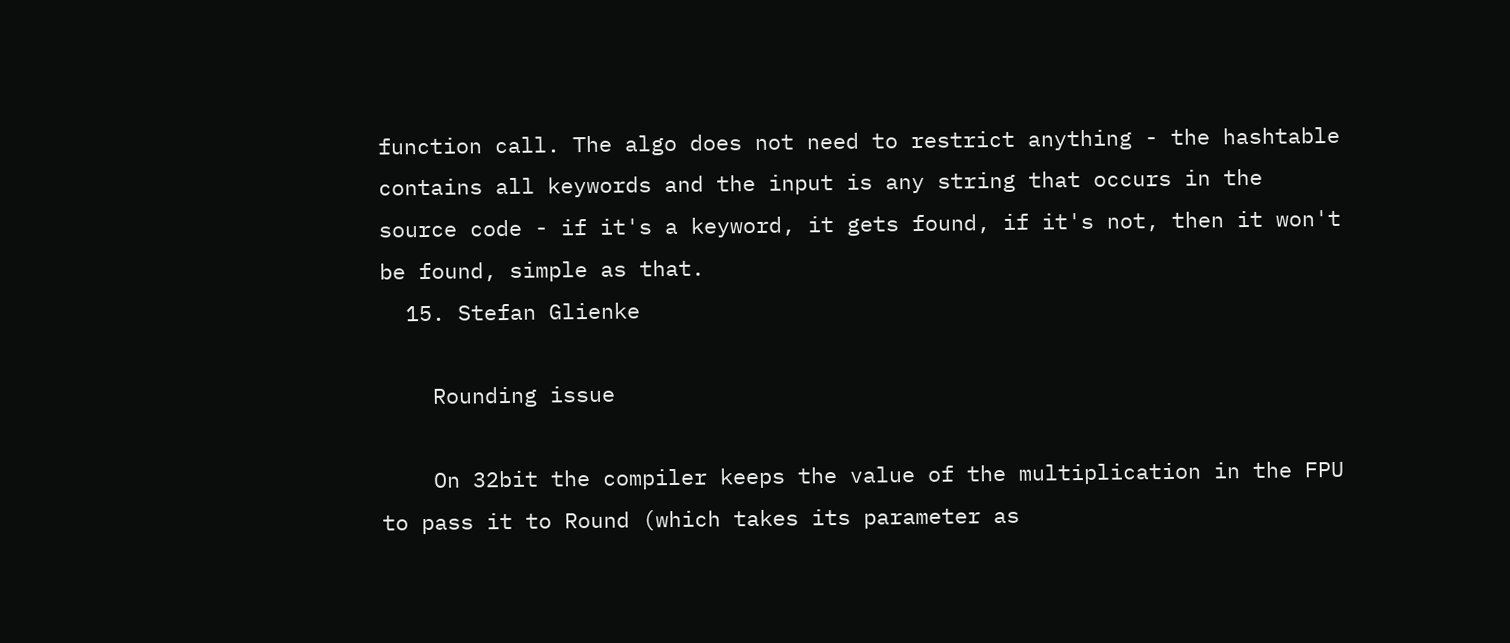function call. The algo does not need to restrict anything - the hashtable contains all keywords and the input is any string that occurs in the source code - if it's a keyword, it gets found, if it's not, then it won't be found, simple as that.
  15. Stefan Glienke

    Rounding issue

    On 32bit the compiler keeps the value of the multiplication in the FPU to pass it to Round (which takes its parameter as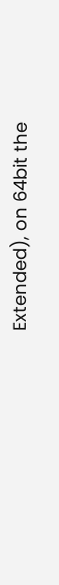Extended), on 64bit the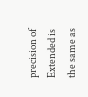precision of Extended is the same as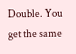Double. You get the same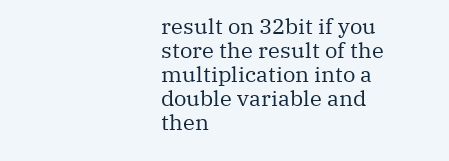result on 32bit if you store the result of the multiplication into a double variable and then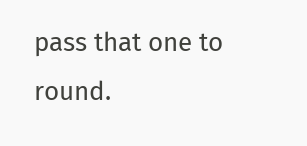pass that one to round.